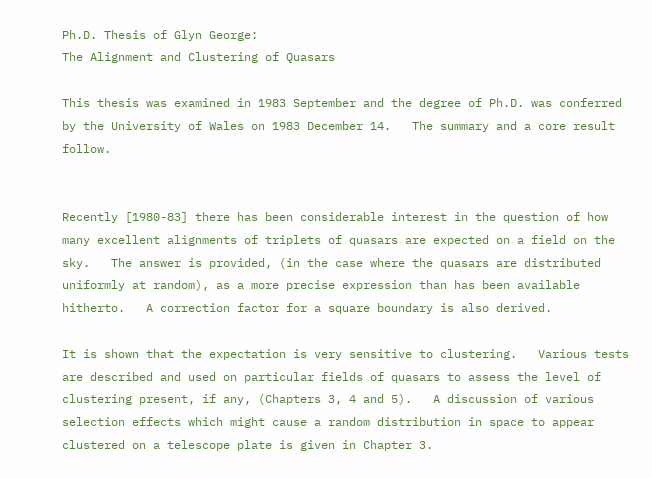Ph.D. Thesis of Glyn George:
The Alignment and Clustering of Quasars

This thesis was examined in 1983 September and the degree of Ph.D. was conferred by the University of Wales on 1983 December 14.   The summary and a core result follow.


Recently [1980-83] there has been considerable interest in the question of how many excellent alignments of triplets of quasars are expected on a field on the sky.   The answer is provided, (in the case where the quasars are distributed uniformly at random), as a more precise expression than has been available hitherto.   A correction factor for a square boundary is also derived.

It is shown that the expectation is very sensitive to clustering.   Various tests are described and used on particular fields of quasars to assess the level of clustering present, if any, (Chapters 3, 4 and 5).   A discussion of various selection effects which might cause a random distribution in space to appear clustered on a telescope plate is given in Chapter 3.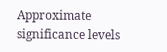Approximate significance levels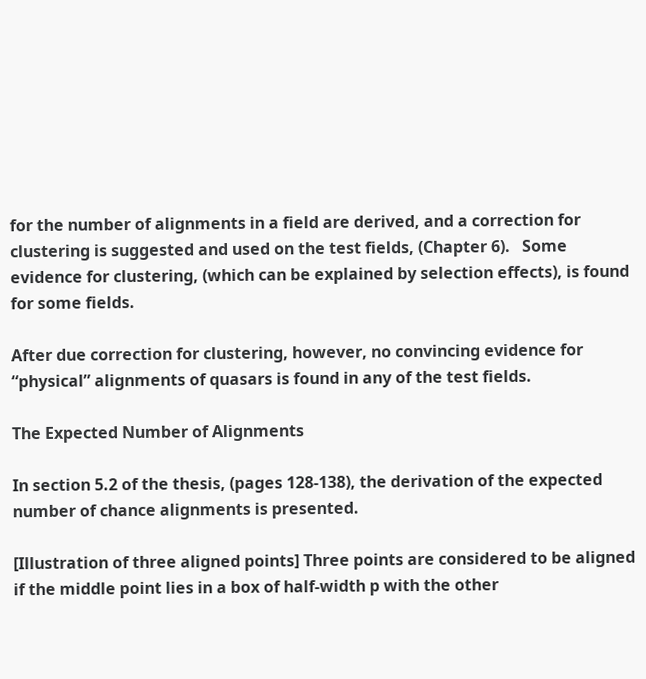for the number of alignments in a field are derived, and a correction for clustering is suggested and used on the test fields, (Chapter 6).   Some evidence for clustering, (which can be explained by selection effects), is found for some fields.

After due correction for clustering, however, no convincing evidence for “physical” alignments of quasars is found in any of the test fields.

The Expected Number of Alignments

In section 5.2 of the thesis, (pages 128-138), the derivation of the expected number of chance alignments is presented.

[Illustration of three aligned points] Three points are considered to be aligned if the middle point lies in a box of half-width p with the other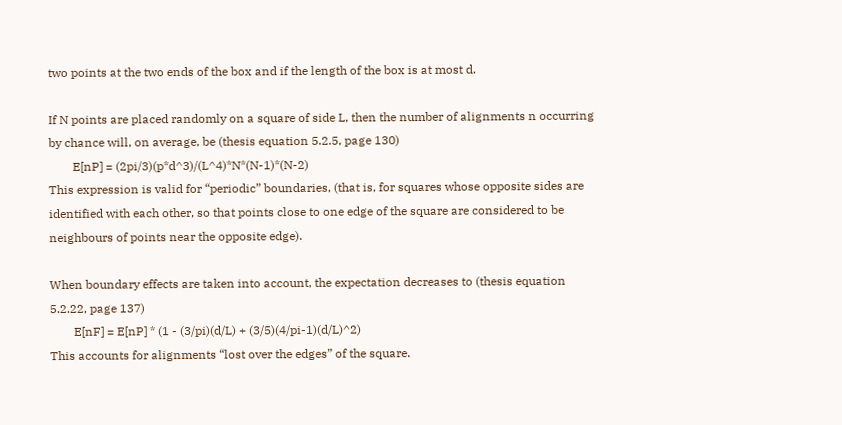two points at the two ends of the box and if the length of the box is at most d.

If N points are placed randomly on a square of side L, then the number of alignments n occurring by chance will, on average, be (thesis equation 5.2.5, page 130)
        E[nP] = (2pi/3)(p*d^3)/(L^4)*N*(N-1)*(N-2)
This expression is valid for “periodic” boundaries, (that is, for squares whose opposite sides are identified with each other, so that points close to one edge of the square are considered to be neighbours of points near the opposite edge).

When boundary effects are taken into account, the expectation decreases to (thesis equation 5.2.22, page 137)
        E[nF] = E[nP] * (1 - (3/pi)(d/L) + (3/5)(4/pi-1)(d/L)^2)
This accounts for alignments “lost over the edges” of the square.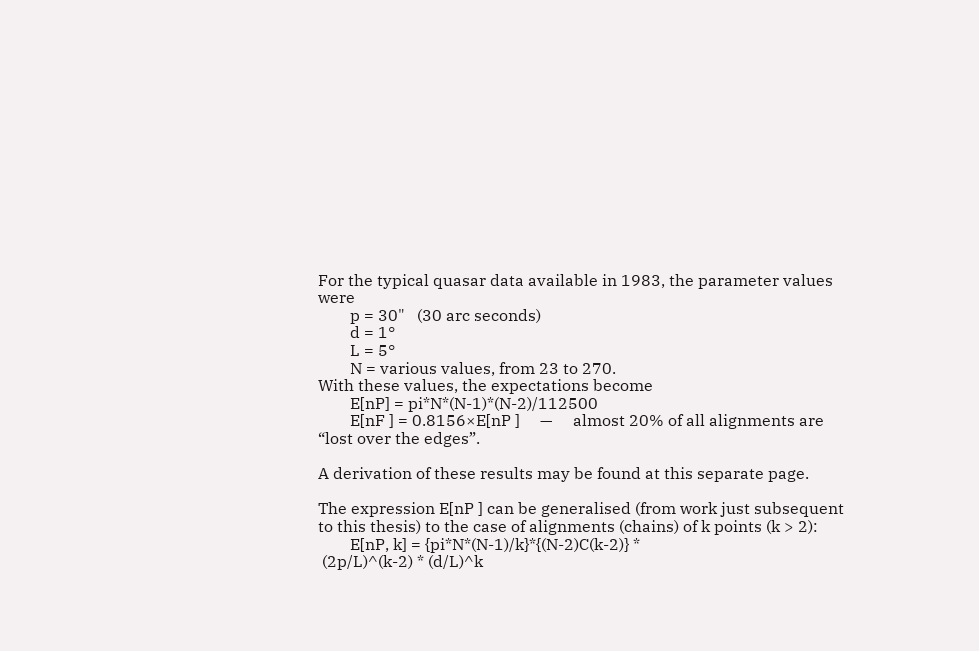For the typical quasar data available in 1983, the parameter values were
        p = 30"   (30 arc seconds)
        d = 1°
        L = 5°
        N = various values, from 23 to 270.
With these values, the expectations become
        E[nP] = pi*N*(N-1)*(N-2)/112500
        E[nF ] = 0.8156×E[nP ]     —     almost 20% of all alignments are “lost over the edges”.

A derivation of these results may be found at this separate page.

The expression E[nP ] can be generalised (from work just subsequent to this thesis) to the case of alignments (chains) of k points (k > 2):
        E[nP, k] = {pi*N*(N-1)/k}*{(N-2)C(k-2)} *
 (2p/L)^(k-2) * (d/L)^k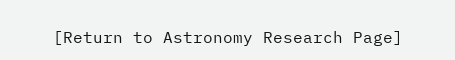[Return to Astronomy Research Page]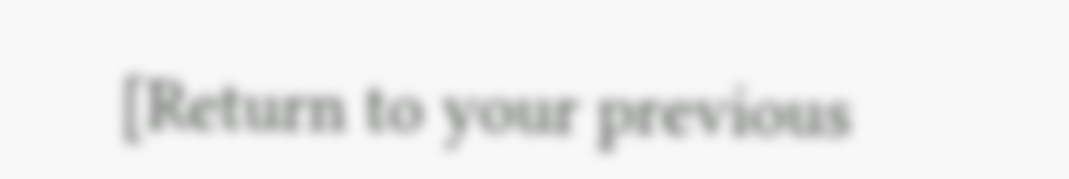[Return to your previous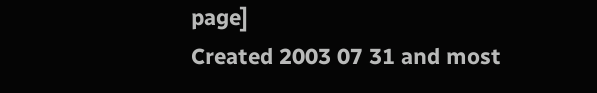page]
Created 2003 07 31 and most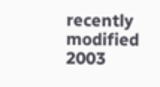recently modified 2003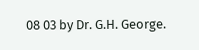08 03 by Dr. G.H. George.